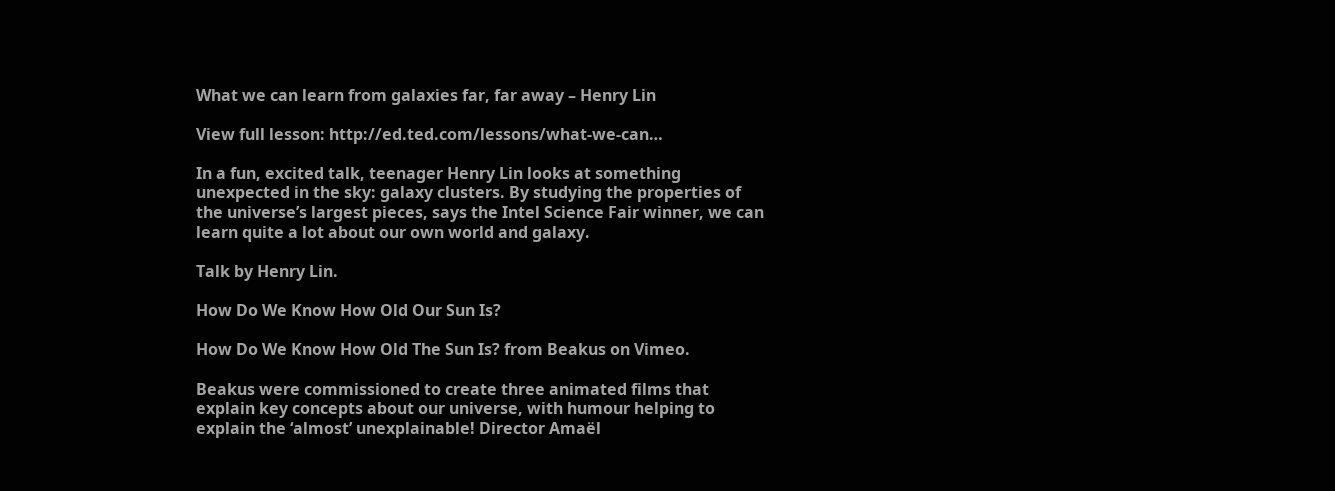What we can learn from galaxies far, far away – Henry Lin

View full lesson: http://ed.ted.com/lessons/what-we-can…

In a fun, excited talk, teenager Henry Lin looks at something unexpected in the sky: galaxy clusters. By studying the properties of the universe’s largest pieces, says the Intel Science Fair winner, we can learn quite a lot about our own world and galaxy.

Talk by Henry Lin.

How Do We Know How Old Our Sun Is?

How Do We Know How Old The Sun Is? from Beakus on Vimeo.

Beakus were commissioned to create three animated films that explain key concepts about our universe, with humour helping to explain the ‘almost’ unexplainable! Director Amaël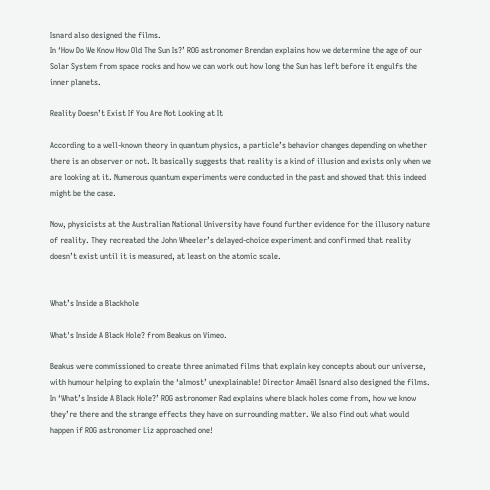Isnard also designed the films.
In ‘How Do We Know How Old The Sun Is?’ ROG astronomer Brendan explains how we determine the age of our Solar System from space rocks and how we can work out how long the Sun has left before it engulfs the inner planets.

Reality Doesn’t Exist If You Are Not Looking at It

According to a well-known theory in quantum physics, a particle’s behavior changes depending on whether there is an observer or not. It basically suggests that reality is a kind of illusion and exists only when we are looking at it. Numerous quantum experiments were conducted in the past and showed that this indeed might be the case.

Now, physicists at the Australian National University have found further evidence for the illusory nature of reality. They recreated the John Wheeler’s delayed-choice experiment and confirmed that reality doesn’t exist until it is measured, at least on the atomic scale.


What’s Inside a Blackhole

What's Inside A Black Hole? from Beakus on Vimeo.

Beakus were commissioned to create three animated films that explain key concepts about our universe, with humour helping to explain the ‘almost’ unexplainable! Director Amaël Isnard also designed the films.
In ‘What’s Inside A Black Hole?’ ROG astronomer Rad explains where black holes come from, how we know they’re there and the strange effects they have on surrounding matter. We also find out what would happen if ROG astronomer Liz approached one!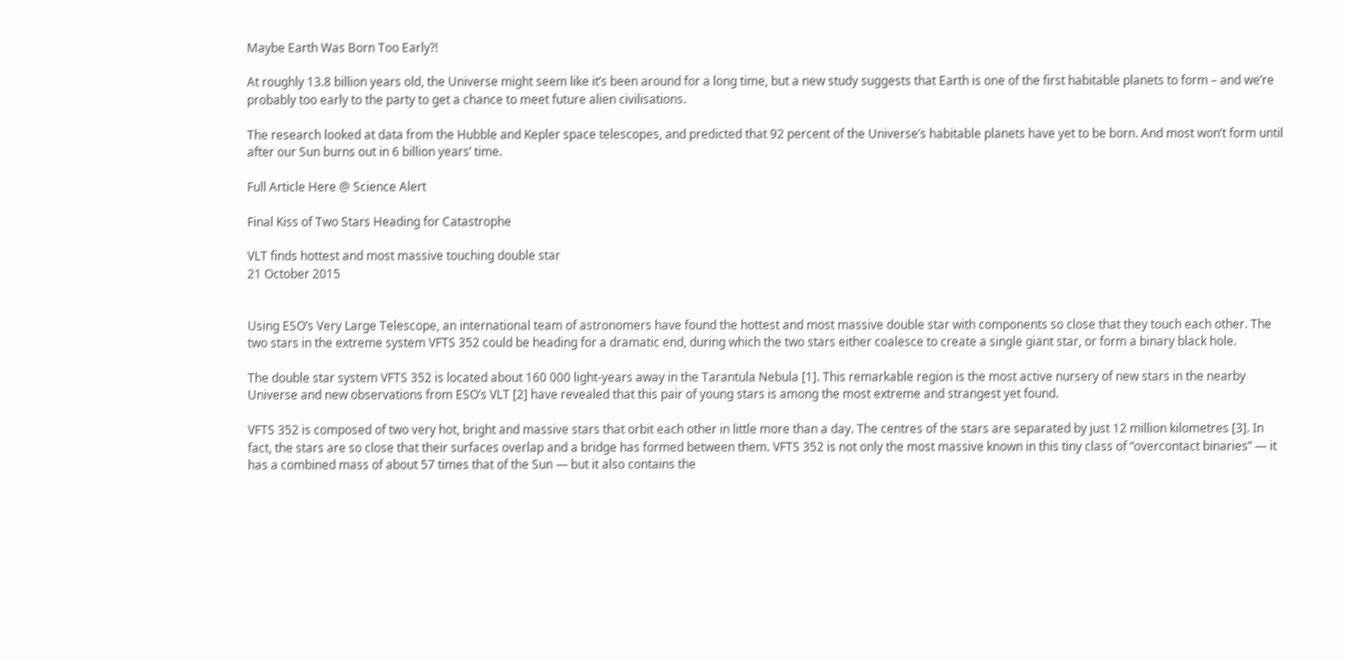Maybe Earth Was Born Too Early?!

At roughly 13.8 billion years old, the Universe might seem like it’s been around for a long time, but a new study suggests that Earth is one of the first habitable planets to form – and we’re probably too early to the party to get a chance to meet future alien civilisations.

The research looked at data from the Hubble and Kepler space telescopes, and predicted that 92 percent of the Universe’s habitable planets have yet to be born. And most won’t form until after our Sun burns out in 6 billion years’ time.

Full Article Here @ Science Alert

Final Kiss of Two Stars Heading for Catastrophe

VLT finds hottest and most massive touching double star
21 October 2015


Using ESO’s Very Large Telescope, an international team of astronomers have found the hottest and most massive double star with components so close that they touch each other. The two stars in the extreme system VFTS 352 could be heading for a dramatic end, during which the two stars either coalesce to create a single giant star, or form a binary black hole.

The double star system VFTS 352 is located about 160 000 light-years away in the Tarantula Nebula [1]. This remarkable region is the most active nursery of new stars in the nearby Universe and new observations from ESO’s VLT [2] have revealed that this pair of young stars is among the most extreme and strangest yet found.

VFTS 352 is composed of two very hot, bright and massive stars that orbit each other in little more than a day. The centres of the stars are separated by just 12 million kilometres [3]. In fact, the stars are so close that their surfaces overlap and a bridge has formed between them. VFTS 352 is not only the most massive known in this tiny class of “overcontact binaries” — it has a combined mass of about 57 times that of the Sun — but it also contains the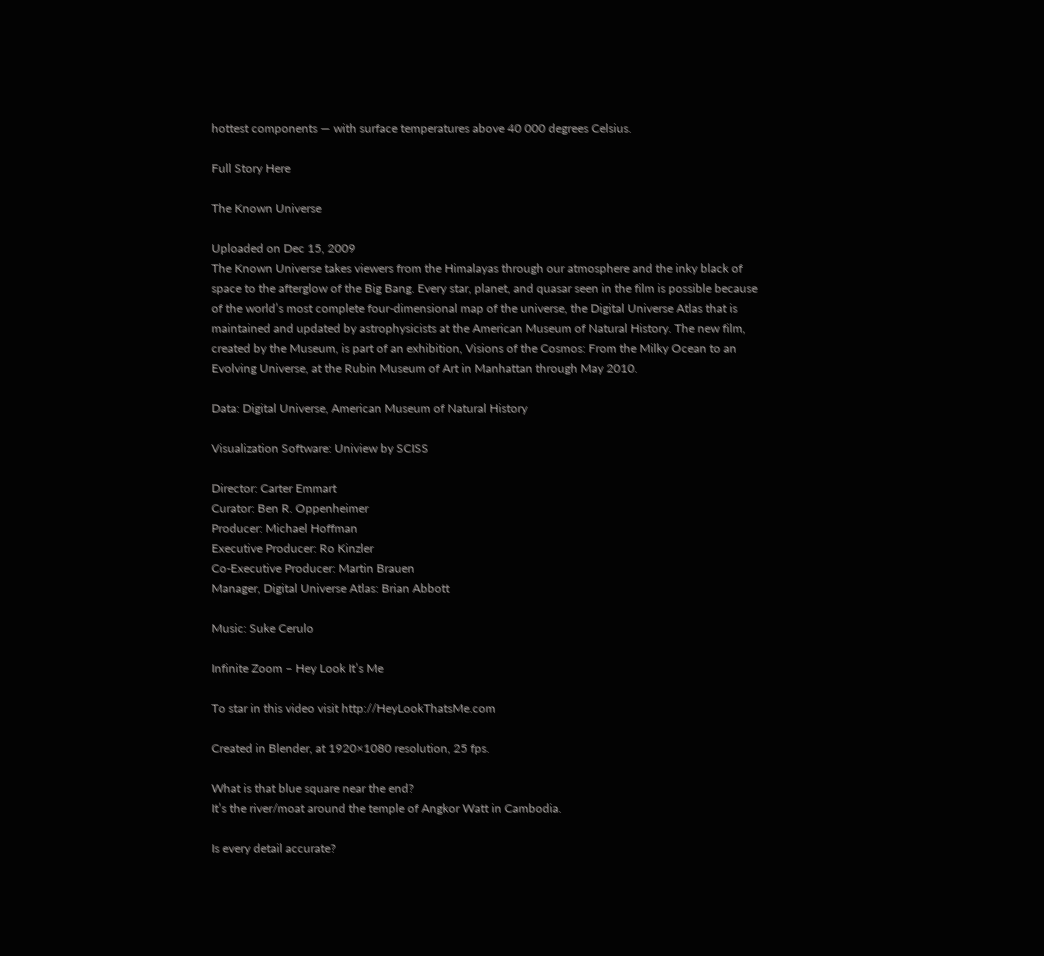hottest components — with surface temperatures above 40 000 degrees Celsius.

Full Story Here

The Known Universe

Uploaded on Dec 15, 2009
The Known Universe takes viewers from the Himalayas through our atmosphere and the inky black of space to the afterglow of the Big Bang. Every star, planet, and quasar seen in the film is possible because of the world’s most complete four-dimensional map of the universe, the Digital Universe Atlas that is maintained and updated by astrophysicists at the American Museum of Natural History. The new film, created by the Museum, is part of an exhibition, Visions of the Cosmos: From the Milky Ocean to an Evolving Universe, at the Rubin Museum of Art in Manhattan through May 2010.

Data: Digital Universe, American Museum of Natural History

Visualization Software: Uniview by SCISS

Director: Carter Emmart
Curator: Ben R. Oppenheimer
Producer: Michael Hoffman
Executive Producer: Ro Kinzler
Co-Executive Producer: Martin Brauen
Manager, Digital Universe Atlas: Brian Abbott

Music: Suke Cerulo

Infinite Zoom – Hey Look It’s Me

To star in this video visit http://HeyLookThatsMe.com

Created in Blender, at 1920×1080 resolution, 25 fps.

What is that blue square near the end?
It’s the river/moat around the temple of Angkor Watt in Cambodia.

Is every detail accurate?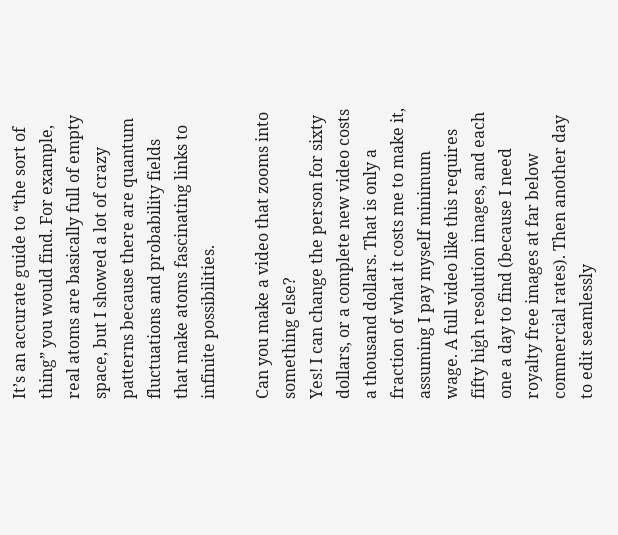It’s an accurate guide to “the sort of thing” you would find. For example, real atoms are basically full of empty space, but I showed a lot of crazy patterns because there are quantum fluctuations and probability fields that make atoms fascinating links to infinite possibilities.

Can you make a video that zooms into something else?
Yes! I can change the person for sixty dollars, or a complete new video costs a thousand dollars. That is only a fraction of what it costs me to make it, assuming I pay myself minimum wage. A full video like this requires fifty high resolution images, and each one a day to find (because I need royalty free images at far below commercial rates). Then another day to edit seamlessly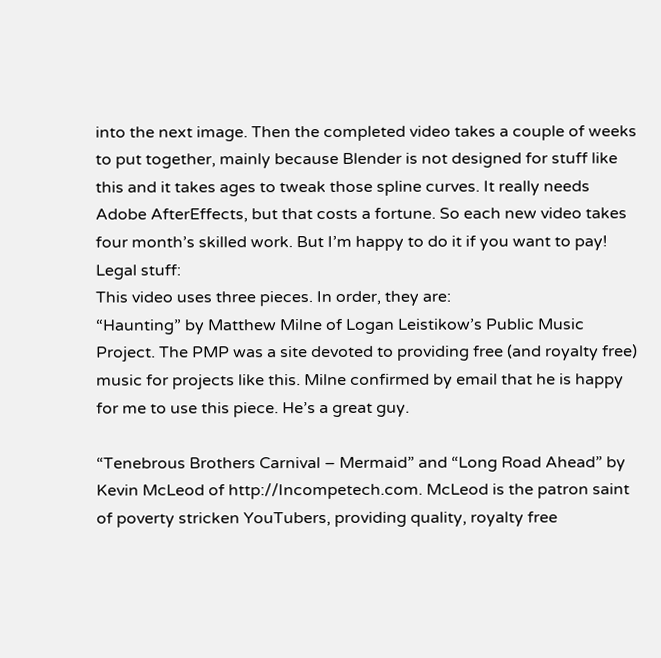into the next image. Then the completed video takes a couple of weeks to put together, mainly because Blender is not designed for stuff like this and it takes ages to tweak those spline curves. It really needs Adobe AfterEffects, but that costs a fortune. So each new video takes four month’s skilled work. But I’m happy to do it if you want to pay!
Legal stuff:
This video uses three pieces. In order, they are:
“Haunting” by Matthew Milne of Logan Leistikow’s Public Music Project. The PMP was a site devoted to providing free (and royalty free) music for projects like this. Milne confirmed by email that he is happy for me to use this piece. He’s a great guy.

“Tenebrous Brothers Carnival – Mermaid” and “Long Road Ahead” by Kevin McLeod of http://Incompetech.com. McLeod is the patron saint of poverty stricken YouTubers, providing quality, royalty free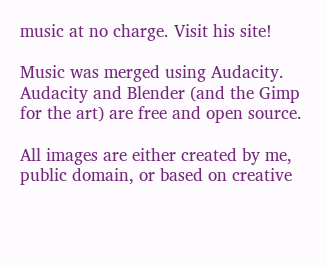music at no charge. Visit his site!

Music was merged using Audacity. Audacity and Blender (and the Gimp for the art) are free and open source.

All images are either created by me, public domain, or based on creative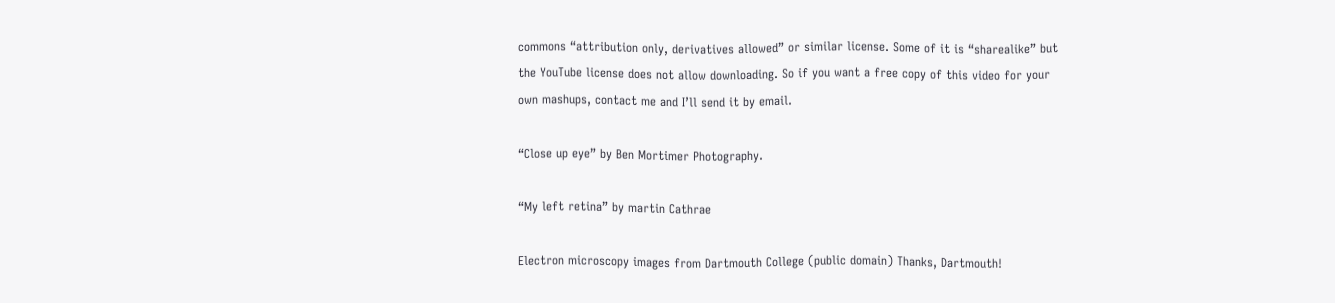commons “attribution only, derivatives allowed” or similar license. Some of it is “sharealike” but the YouTube license does not allow downloading. So if you want a free copy of this video for your own mashups, contact me and I’ll send it by email.

“Close up eye” by Ben Mortimer Photography.

“My left retina” by martin Cathrae

Electron microscopy images from Dartmouth College (public domain) Thanks, Dartmouth!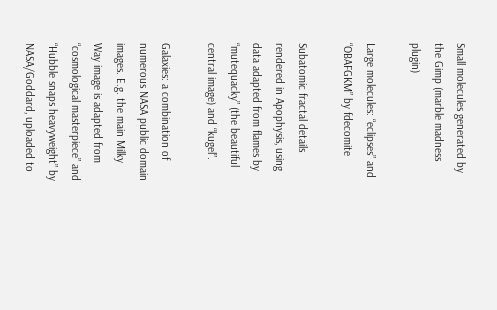Small molecules generated by the Gimp (marble madness plugin)

Large molecules: “eclipses” and “OBAFGKM” by fdecomite

Subatomic fractal details rendered in Apophysis, using data adapted from flames by “mutequacky” (the beautiful central image) and “kugel”.

Galaxies: a combination of numerous NASA public domain images. E.g. the main Milky Way image is adapted from “cosmological masterpiece” and “Hubble snaps heavyweight” by NASA/Goddard, uploaded to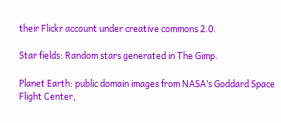their Flickr account under creative commons 2.0.

Star fields: Random stars generated in The Gimp.

Planet Earth: public domain images from NASA’s Goddard Space Flight Center,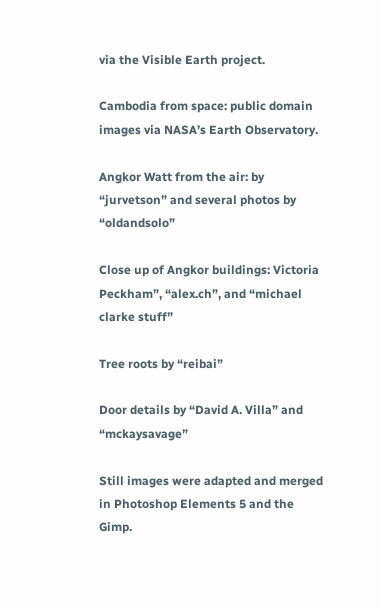via the Visible Earth project.

Cambodia from space: public domain images via NASA’s Earth Observatory.

Angkor Watt from the air: by “jurvetson” and several photos by “oldandsolo”

Close up of Angkor buildings: Victoria Peckham”, “alex.ch”, and “michael clarke stuff”

Tree roots by “reibai”

Door details by “David A. Villa” and “mckaysavage”

Still images were adapted and merged in Photoshop Elements 5 and the Gimp.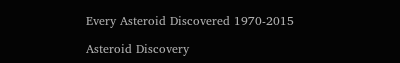Every Asteroid Discovered 1970-2015

Asteroid Discovery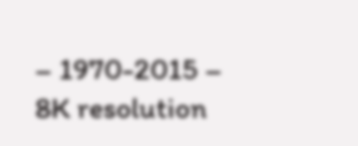– 1970-2015 – 8K resolution